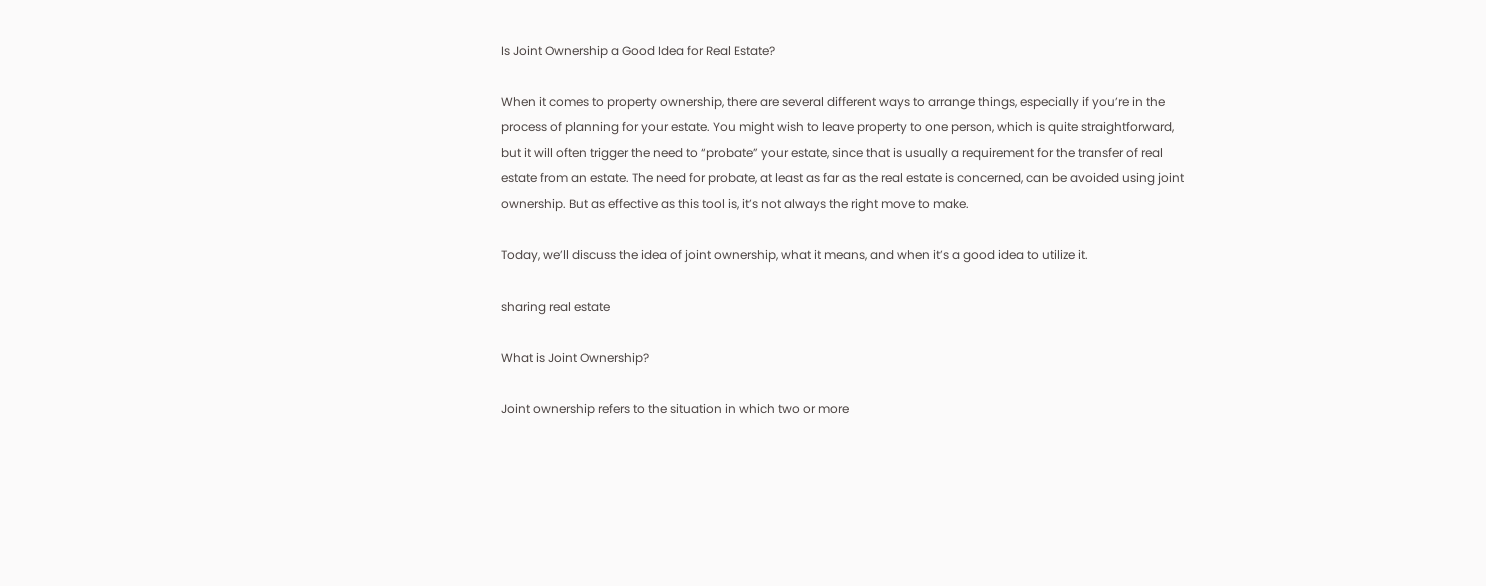Is Joint Ownership a Good Idea for Real Estate?

When it comes to property ownership, there are several different ways to arrange things, especially if you’re in the process of planning for your estate. You might wish to leave property to one person, which is quite straightforward, but it will often trigger the need to “probate” your estate, since that is usually a requirement for the transfer of real estate from an estate. The need for probate, at least as far as the real estate is concerned, can be avoided using joint ownership. But as effective as this tool is, it’s not always the right move to make.

Today, we’ll discuss the idea of joint ownership, what it means, and when it’s a good idea to utilize it.

sharing real estate

What is Joint Ownership?

Joint ownership refers to the situation in which two or more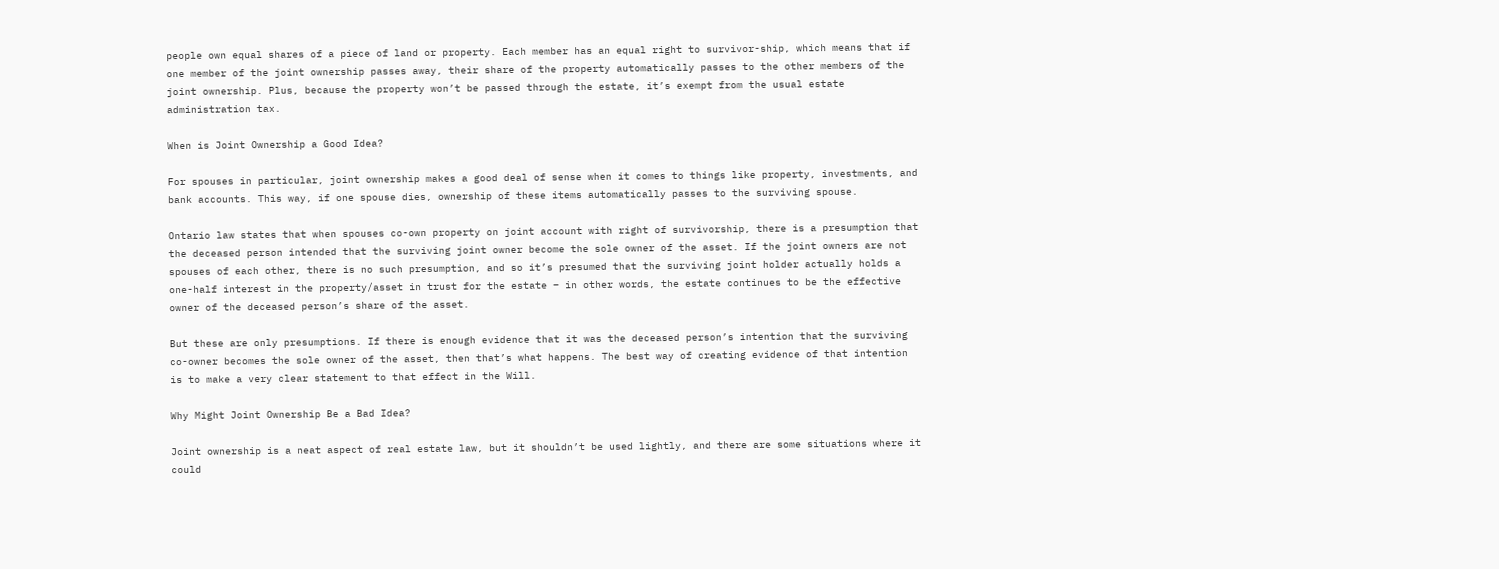people own equal shares of a piece of land or property. Each member has an equal right to survivor-ship, which means that if one member of the joint ownership passes away, their share of the property automatically passes to the other members of the joint ownership. Plus, because the property won’t be passed through the estate, it’s exempt from the usual estate administration tax.

When is Joint Ownership a Good Idea?

For spouses in particular, joint ownership makes a good deal of sense when it comes to things like property, investments, and bank accounts. This way, if one spouse dies, ownership of these items automatically passes to the surviving spouse.

Ontario law states that when spouses co-own property on joint account with right of survivorship, there is a presumption that the deceased person intended that the surviving joint owner become the sole owner of the asset. If the joint owners are not spouses of each other, there is no such presumption, and so it’s presumed that the surviving joint holder actually holds a one-half interest in the property/asset in trust for the estate – in other words, the estate continues to be the effective owner of the deceased person’s share of the asset.

But these are only presumptions. If there is enough evidence that it was the deceased person’s intention that the surviving co-owner becomes the sole owner of the asset, then that’s what happens. The best way of creating evidence of that intention is to make a very clear statement to that effect in the Will.

Why Might Joint Ownership Be a Bad Idea?

Joint ownership is a neat aspect of real estate law, but it shouldn’t be used lightly, and there are some situations where it could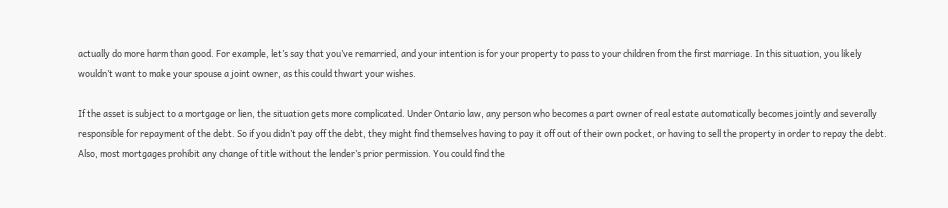actually do more harm than good. For example, let’s say that you’ve remarried, and your intention is for your property to pass to your children from the first marriage. In this situation, you likely wouldn’t want to make your spouse a joint owner, as this could thwart your wishes.

If the asset is subject to a mortgage or lien, the situation gets more complicated. Under Ontario law, any person who becomes a part owner of real estate automatically becomes jointly and severally responsible for repayment of the debt. So if you didn’t pay off the debt, they might find themselves having to pay it off out of their own pocket, or having to sell the property in order to repay the debt. Also, most mortgages prohibit any change of title without the lender’s prior permission. You could find the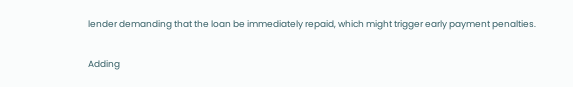lender demanding that the loan be immediately repaid, which might trigger early payment penalties.

Adding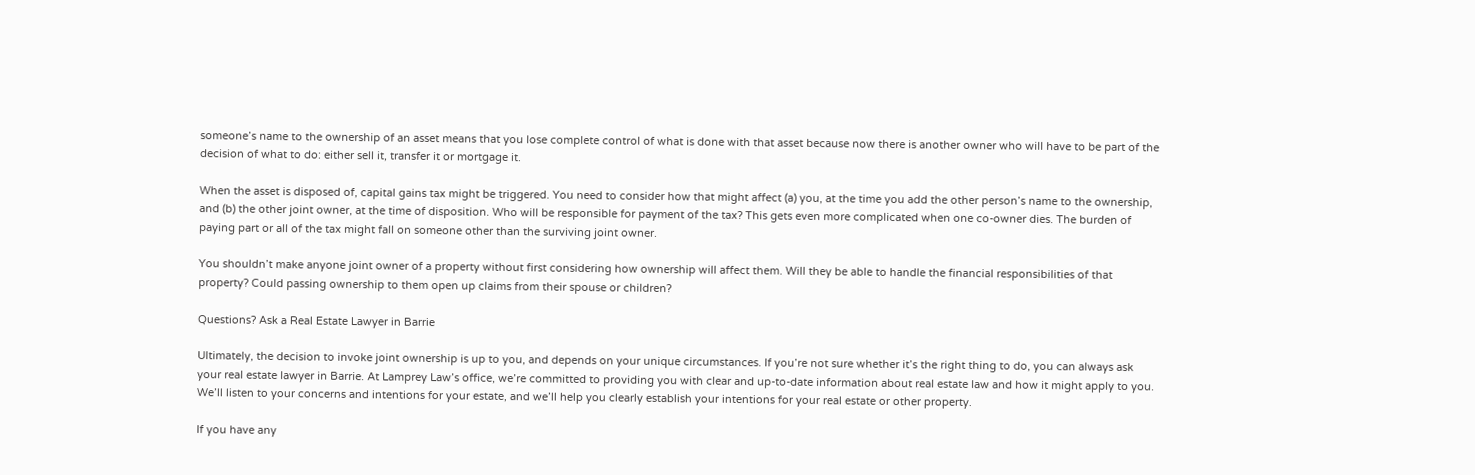someone’s name to the ownership of an asset means that you lose complete control of what is done with that asset because now there is another owner who will have to be part of the decision of what to do: either sell it, transfer it or mortgage it.

When the asset is disposed of, capital gains tax might be triggered. You need to consider how that might affect (a) you, at the time you add the other person’s name to the ownership, and (b) the other joint owner, at the time of disposition. Who will be responsible for payment of the tax? This gets even more complicated when one co-owner dies. The burden of paying part or all of the tax might fall on someone other than the surviving joint owner.

You shouldn’t make anyone joint owner of a property without first considering how ownership will affect them. Will they be able to handle the financial responsibilities of that property? Could passing ownership to them open up claims from their spouse or children?

Questions? Ask a Real Estate Lawyer in Barrie

Ultimately, the decision to invoke joint ownership is up to you, and depends on your unique circumstances. If you’re not sure whether it’s the right thing to do, you can always ask your real estate lawyer in Barrie. At Lamprey Law’s office, we’re committed to providing you with clear and up-to-date information about real estate law and how it might apply to you. We’ll listen to your concerns and intentions for your estate, and we’ll help you clearly establish your intentions for your real estate or other property.

If you have any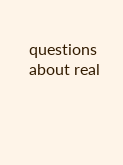questions about real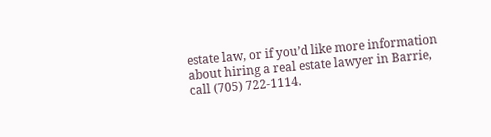estate law, or if you’d like more information about hiring a real estate lawyer in Barrie, call (705) 722-1114.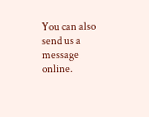You can also send us a message online.